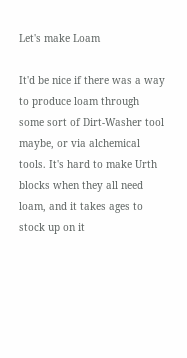Let's make Loam

It'd be nice if there was a way to produce loam through some sort of Dirt-Washer tool maybe, or via alchemical tools. It's hard to make Urth blocks when they all need loam, and it takes ages to stock up on it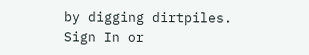by digging dirtpiles.
Sign In or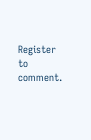Register to comment.